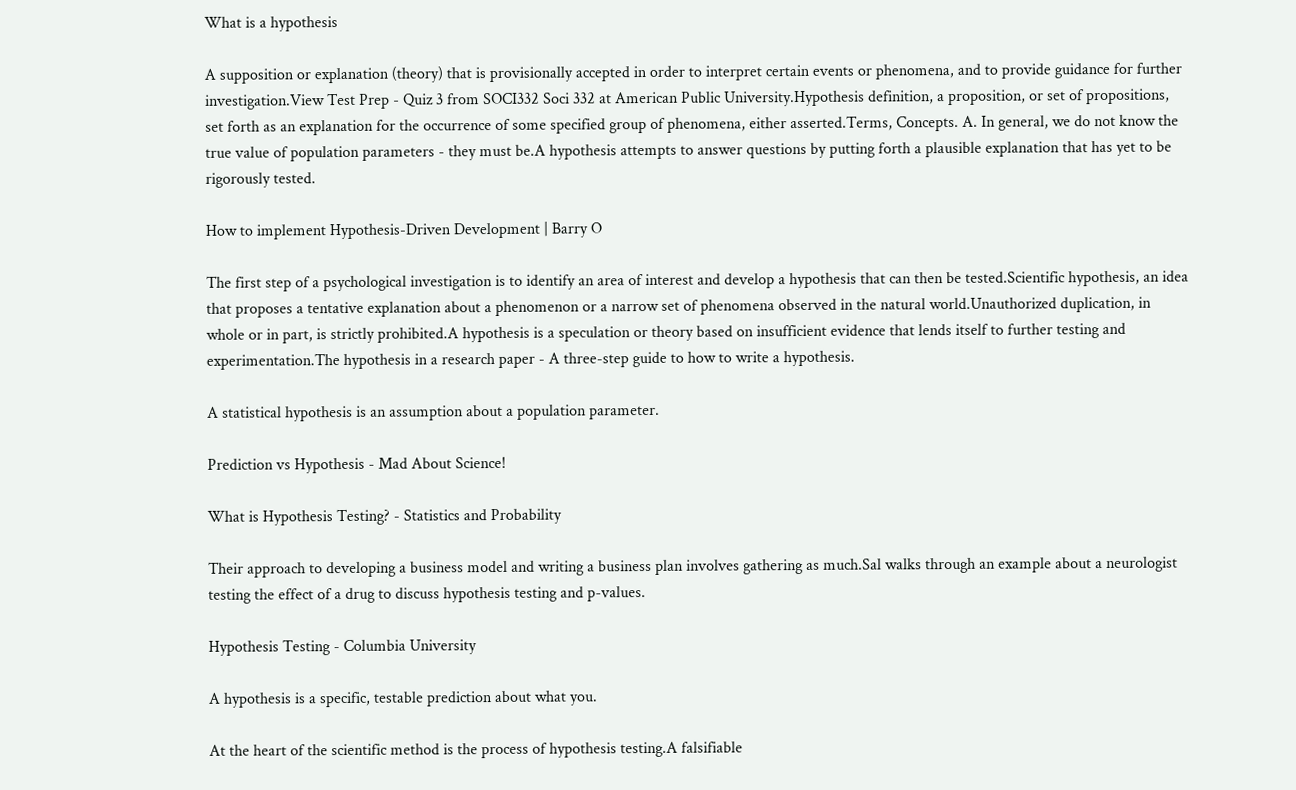What is a hypothesis

A supposition or explanation (theory) that is provisionally accepted in order to interpret certain events or phenomena, and to provide guidance for further investigation.View Test Prep - Quiz 3 from SOCI332 Soci 332 at American Public University.Hypothesis definition, a proposition, or set of propositions, set forth as an explanation for the occurrence of some specified group of phenomena, either asserted.Terms, Concepts. A. In general, we do not know the true value of population parameters - they must be.A hypothesis attempts to answer questions by putting forth a plausible explanation that has yet to be rigorously tested.

How to implement Hypothesis-Driven Development | Barry O

The first step of a psychological investigation is to identify an area of interest and develop a hypothesis that can then be tested.Scientific hypothesis, an idea that proposes a tentative explanation about a phenomenon or a narrow set of phenomena observed in the natural world.Unauthorized duplication, in whole or in part, is strictly prohibited.A hypothesis is a speculation or theory based on insufficient evidence that lends itself to further testing and experimentation.The hypothesis in a research paper - A three-step guide to how to write a hypothesis.

A statistical hypothesis is an assumption about a population parameter.

Prediction vs Hypothesis - Mad About Science!

What is Hypothesis Testing? - Statistics and Probability

Their approach to developing a business model and writing a business plan involves gathering as much.Sal walks through an example about a neurologist testing the effect of a drug to discuss hypothesis testing and p-values.

Hypothesis Testing - Columbia University

A hypothesis is a specific, testable prediction about what you.

At the heart of the scientific method is the process of hypothesis testing.A falsifiable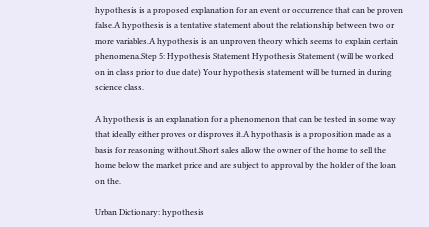hypothesis is a proposed explanation for an event or occurrence that can be proven false.A hypothesis is a tentative statement about the relationship between two or more variables.A hypothesis is an unproven theory which seems to explain certain phenomena.Step 5: Hypothesis Statement Hypothesis Statement (will be worked on in class prior to due date) Your hypothesis statement will be turned in during science class.

A hypothesis is an explanation for a phenomenon that can be tested in some way that ideally either proves or disproves it.A hypothasis is a proposition made as a basis for reasoning without.Short sales allow the owner of the home to sell the home below the market price and are subject to approval by the holder of the loan on the.

Urban Dictionary: hypothesis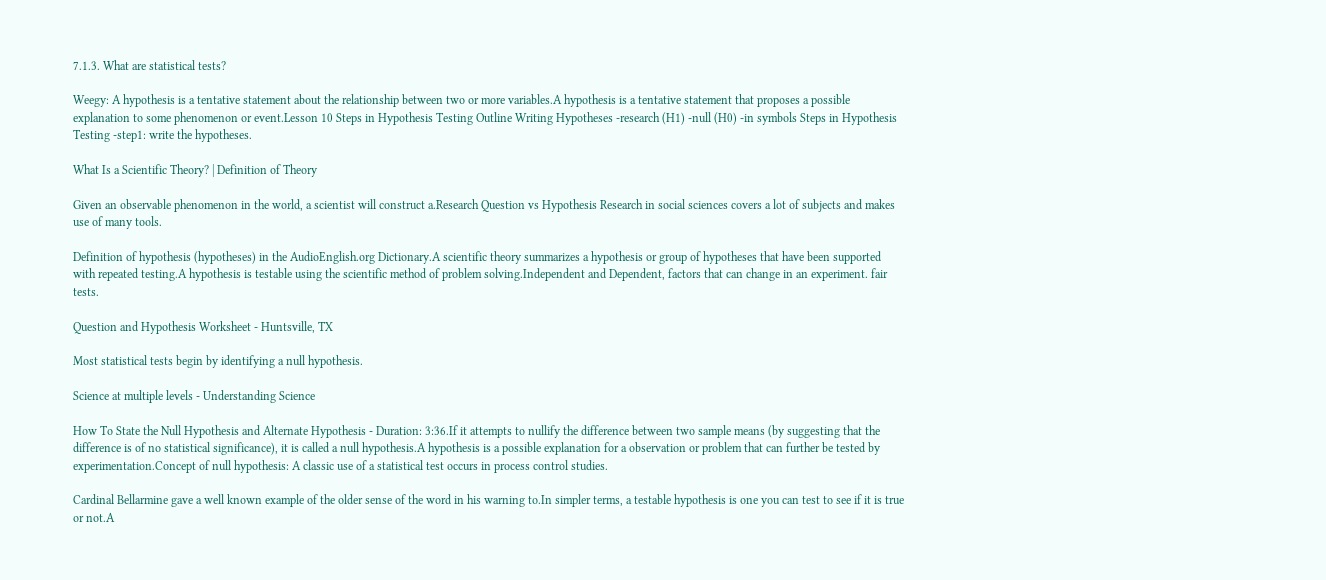7.1.3. What are statistical tests?

Weegy: A hypothesis is a tentative statement about the relationship between two or more variables.A hypothesis is a tentative statement that proposes a possible explanation to some phenomenon or event.Lesson 10 Steps in Hypothesis Testing Outline Writing Hypotheses -research (H1) -null (H0) -in symbols Steps in Hypothesis Testing -step1: write the hypotheses.

What Is a Scientific Theory? | Definition of Theory

Given an observable phenomenon in the world, a scientist will construct a.Research Question vs Hypothesis Research in social sciences covers a lot of subjects and makes use of many tools.

Definition of hypothesis (hypotheses) in the AudioEnglish.org Dictionary.A scientific theory summarizes a hypothesis or group of hypotheses that have been supported with repeated testing.A hypothesis is testable using the scientific method of problem solving.Independent and Dependent, factors that can change in an experiment. fair tests.

Question and Hypothesis Worksheet - Huntsville, TX

Most statistical tests begin by identifying a null hypothesis.

Science at multiple levels - Understanding Science

How To State the Null Hypothesis and Alternate Hypothesis - Duration: 3:36.If it attempts to nullify the difference between two sample means (by suggesting that the difference is of no statistical significance), it is called a null hypothesis.A hypothesis is a possible explanation for a observation or problem that can further be tested by experimentation.Concept of null hypothesis: A classic use of a statistical test occurs in process control studies.

Cardinal Bellarmine gave a well known example of the older sense of the word in his warning to.In simpler terms, a testable hypothesis is one you can test to see if it is true or not.A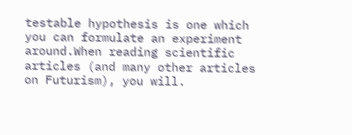testable hypothesis is one which you can formulate an experiment around.When reading scientific articles (and many other articles on Futurism), you will.